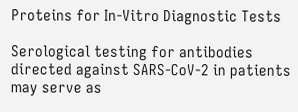Proteins for In-Vitro Diagnostic Tests

Serological testing for antibodies directed against SARS-CoV-2 in patients may serve as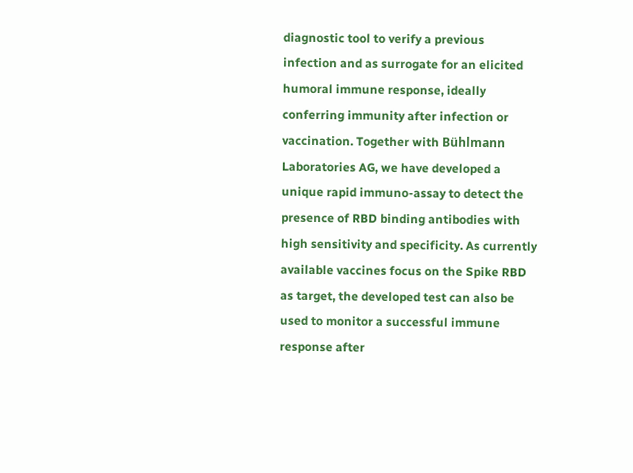diagnostic tool to verify a previous infection and as surrogate for an elicited humoral immune response, ideally conferring immunity after infection or vaccination. Together with Bühlmann Laboratories AG, we have developed a unique rapid immuno-assay to detect the presence of RBD binding antibodies with high sensitivity and specificity. As currently available vaccines focus on the Spike RBD as target, the developed test can also be used to monitor a successful immune response after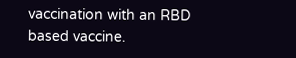vaccination with an RBD based vaccine.